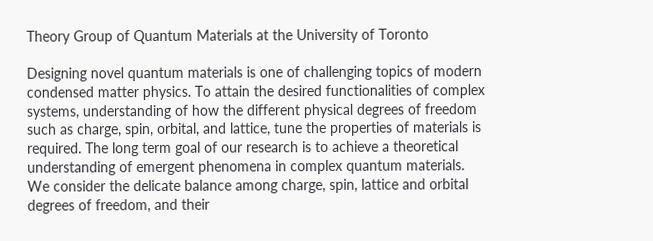Theory Group of Quantum Materials at the University of Toronto

Designing novel quantum materials is one of challenging topics of modern condensed matter physics. To attain the desired functionalities of complex systems, understanding of how the different physical degrees of freedom such as charge, spin, orbital, and lattice, tune the properties of materials is required. The long term goal of our research is to achieve a theoretical understanding of emergent phenomena in complex quantum materials. We consider the delicate balance among charge, spin, lattice and orbital degrees of freedom, and their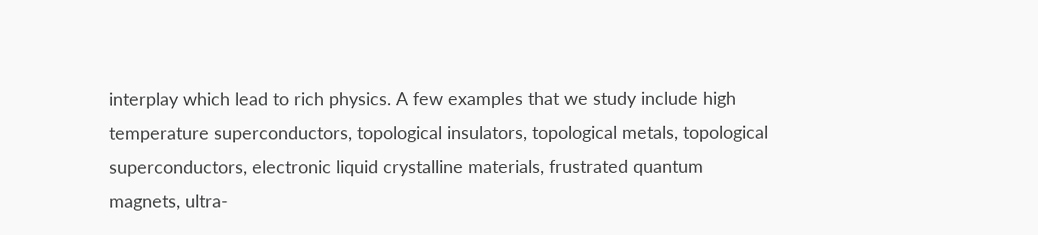interplay which lead to rich physics. A few examples that we study include high temperature superconductors, topological insulators, topological metals, topological superconductors, electronic liquid crystalline materials, frustrated quantum magnets, ultra-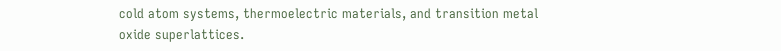cold atom systems, thermoelectric materials, and transition metal oxide superlattices.